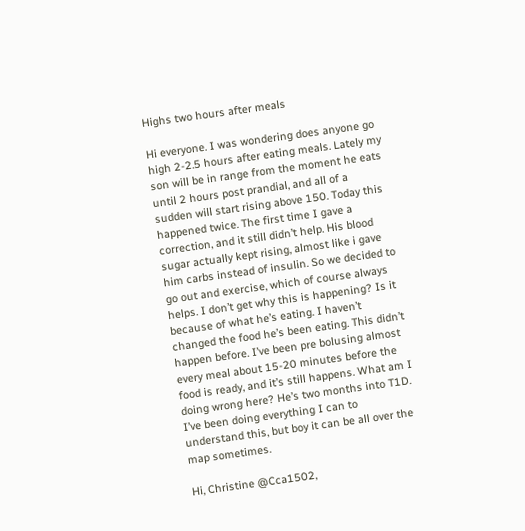Highs two hours after meals

Hi everyone. I was wondering does anyone go high 2-2.5 hours after eating meals. Lately my son will be in range from the moment he eats until 2 hours post prandial, and all of a sudden will start rising above 150. Today this happened twice. The first time I gave a correction, and it still didn’t help. His blood sugar actually kept rising, almost like i gave him carbs instead of insulin. So we decided to go out and exercise, which of course always helps. I don’t get why this is happening? Is it because of what he’s eating. I haven’t changed the food he’s been eating. This didn’t happen before. I’ve been pre bolusing almost every meal about 15-20 minutes before the food is ready, and it’s still happens. What am I doing wrong here? He’s two months into T1D. I’ve been doing everything I can to understand this, but boy it can be all over the map sometimes.

Hi, Christine @Cca1502,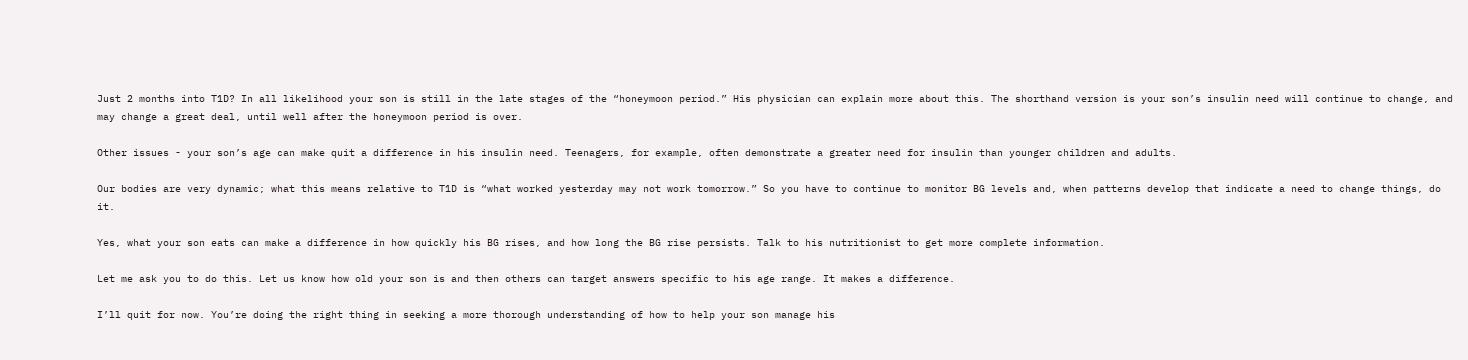Just 2 months into T1D? In all likelihood your son is still in the late stages of the “honeymoon period.” His physician can explain more about this. The shorthand version is your son’s insulin need will continue to change, and may change a great deal, until well after the honeymoon period is over.

Other issues - your son’s age can make quit a difference in his insulin need. Teenagers, for example, often demonstrate a greater need for insulin than younger children and adults.

Our bodies are very dynamic; what this means relative to T1D is “what worked yesterday may not work tomorrow.” So you have to continue to monitor BG levels and, when patterns develop that indicate a need to change things, do it.

Yes, what your son eats can make a difference in how quickly his BG rises, and how long the BG rise persists. Talk to his nutritionist to get more complete information.

Let me ask you to do this. Let us know how old your son is and then others can target answers specific to his age range. It makes a difference.

I’ll quit for now. You’re doing the right thing in seeking a more thorough understanding of how to help your son manage his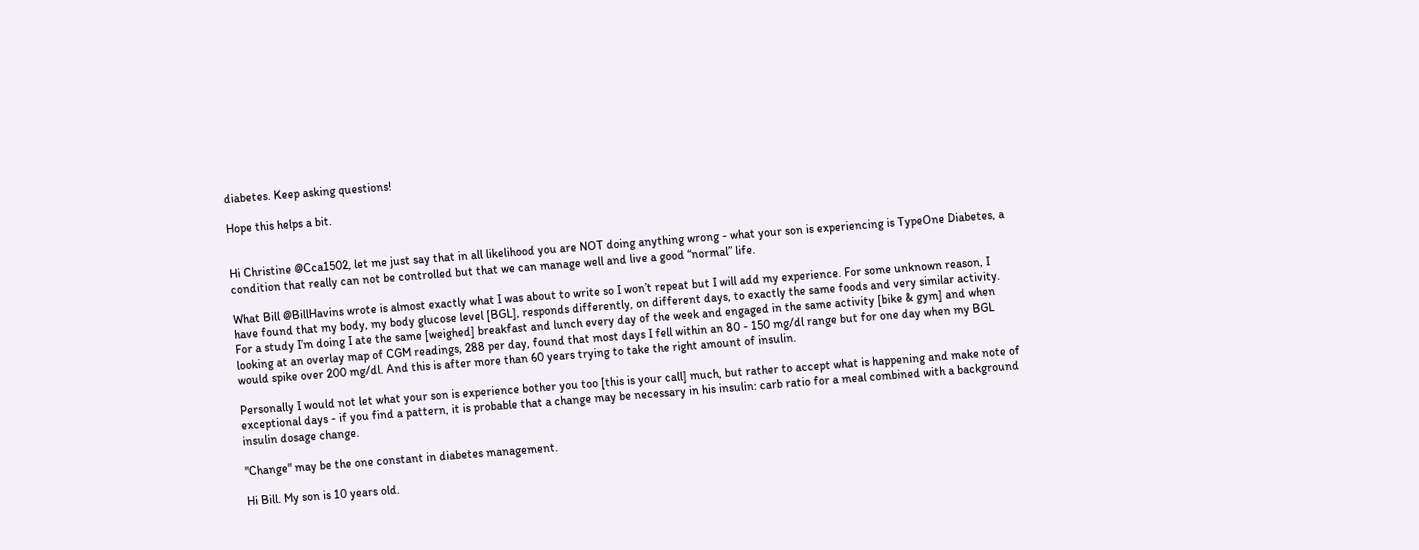diabetes. Keep asking questions!

Hope this helps a bit.


Hi Christine @Cca1502, let me just say that in all likelihood you are NOT doing anything wrong - what your son is experiencing is TypeOne Diabetes, a condition that really can not be controlled but that we can manage well and live a good “normal” life.

What Bill @BillHavins wrote is almost exactly what I was about to write so I won’t repeat but I will add my experience. For some unknown reason, I have found that my body, my body glucose level [BGL], responds differently, on different days, to exactly the same foods and very similar activity. For a study I’m doing I ate the same [weighed] breakfast and lunch every day of the week and engaged in the same activity [bike & gym] and when looking at an overlay map of CGM readings, 288 per day, found that most days I fell within an 80 - 150 mg/dl range but for one day when my BGL would spike over 200 mg/dl. And this is after more than 60 years trying to take the right amount of insulin.

Personally I would not let what your son is experience bother you too [this is your call] much, but rather to accept what is happening and make note of exceptional days - if you find a pattern, it is probable that a change may be necessary in his insulin: carb ratio for a meal combined with a background insulin dosage change.

"Change" may be the one constant in diabetes management.

Hi Bill. My son is 10 years old.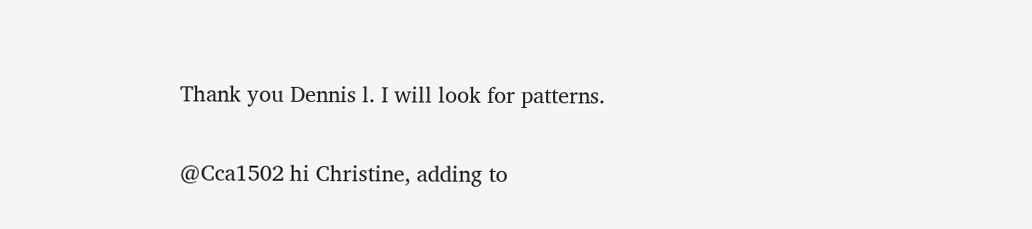Thank you Dennis l. I will look for patterns.

@Cca1502 hi Christine, adding to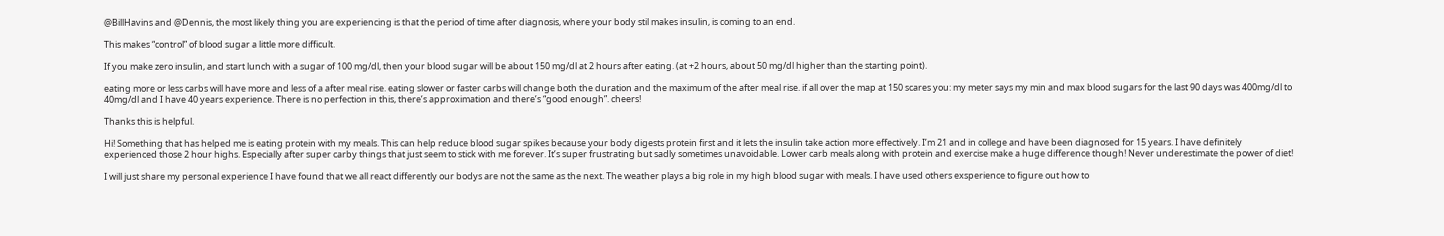@BillHavins and @Dennis, the most likely thing you are experiencing is that the period of time after diagnosis, where your body stil makes insulin, is coming to an end.

This makes “control” of blood sugar a little more difficult.

If you make zero insulin, and start lunch with a sugar of 100 mg/dl, then your blood sugar will be about 150 mg/dl at 2 hours after eating. (at +2 hours, about 50 mg/dl higher than the starting point).

eating more or less carbs will have more and less of a after meal rise. eating slower or faster carbs will change both the duration and the maximum of the after meal rise. if all over the map at 150 scares you: my meter says my min and max blood sugars for the last 90 days was 400mg/dl to 40mg/dl and I have 40 years experience. There is no perfection in this, there’s approximation and there’s “good enough”. cheers!

Thanks this is helpful.

Hi! Something that has helped me is eating protein with my meals. This can help reduce blood sugar spikes because your body digests protein first and it lets the insulin take action more effectively. I’m 21 and in college and have been diagnosed for 15 years. I have definitely experienced those 2 hour highs. Especially after super carby things that just seem to stick with me forever. It’s super frustrating but sadly sometimes unavoidable. Lower carb meals along with protein and exercise make a huge difference though! Never underestimate the power of diet!

I will just share my personal experience I have found that we all react differently our bodys are not the same as the next. The weather plays a big role in my high blood sugar with meals. I have used others exsperience to figure out how to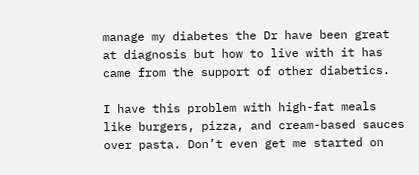manage my diabetes the Dr have been great at diagnosis but how to live with it has came from the support of other diabetics.

I have this problem with high-fat meals like burgers, pizza, and cream-based sauces over pasta. Don’t even get me started on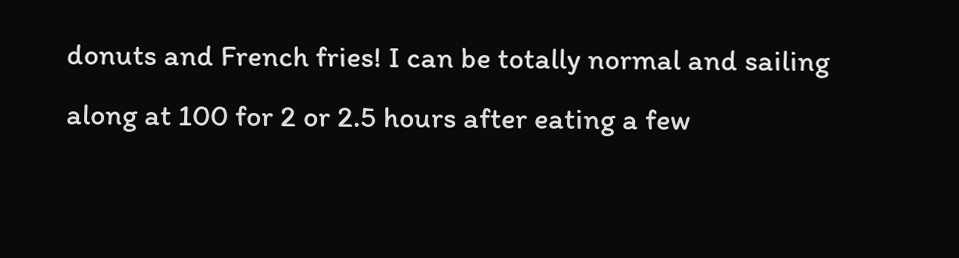donuts and French fries! I can be totally normal and sailing along at 100 for 2 or 2.5 hours after eating a few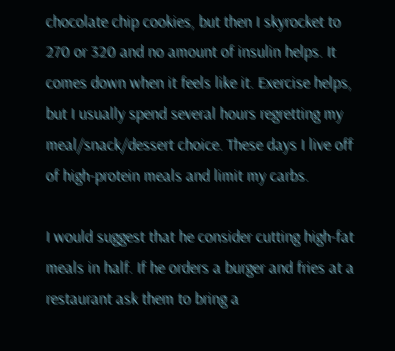chocolate chip cookies, but then I skyrocket to 270 or 320 and no amount of insulin helps. It comes down when it feels like it. Exercise helps, but I usually spend several hours regretting my meal/snack/dessert choice. These days I live off of high-protein meals and limit my carbs.

I would suggest that he consider cutting high-fat meals in half. If he orders a burger and fries at a restaurant ask them to bring a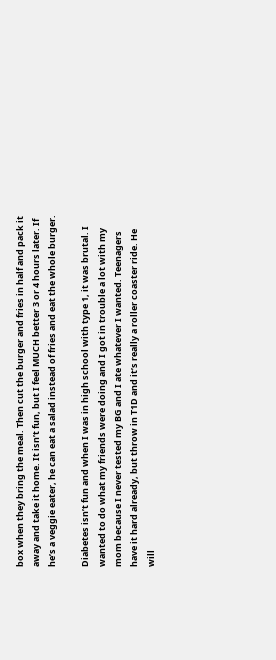box when they bring the meal. Then cut the burger and fries in half and pack it away and take it home. It isn’t fun, but I feel MUCH better 3 or 4 hours later. If he’s a veggie eater, he can eat a salad instead of fries and eat the whole burger.

Diabetes isn’t fun and when I was in high school with type 1, it was brutal. I wanted to do what my friends were doing and I got in trouble a lot with my mom because I never tested my BG and I ate whatever I wanted. Teenagers have it hard already, but throw in T1D and it’s really a roller coaster ride. He will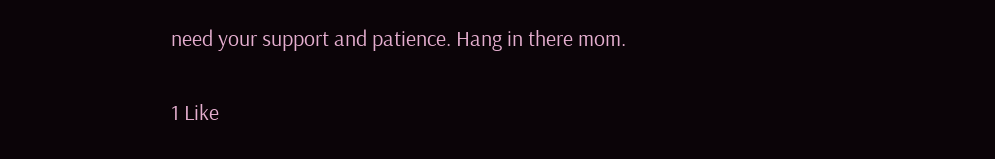need your support and patience. Hang in there mom.

1 Like